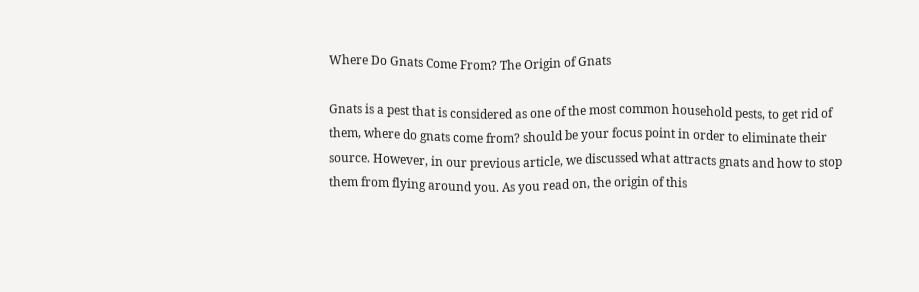Where Do Gnats Come From? The Origin of Gnats

Gnats is a pest that is considered as one of the most common household pests, to get rid of them, where do gnats come from? should be your focus point in order to eliminate their source. However, in our previous article, we discussed what attracts gnats and how to stop them from flying around you. As you read on, the origin of this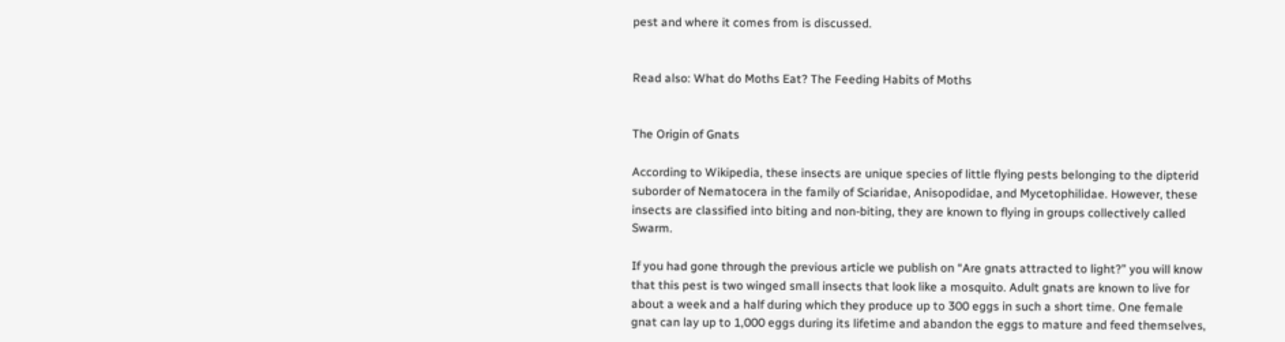pest and where it comes from is discussed.


Read also: What do Moths Eat? The Feeding Habits of Moths


The Origin of Gnats

According to Wikipedia, these insects are unique species of little flying pests belonging to the dipterid suborder of Nematocera in the family of Sciaridae, Anisopodidae, and Mycetophilidae. However, these insects are classified into biting and non-biting, they are known to flying in groups collectively called Swarm.

If you had gone through the previous article we publish on “Are gnats attracted to light?” you will know that this pest is two winged small insects that look like a mosquito. Adult gnats are known to live for about a week and a half during which they produce up to 300 eggs in such a short time. One female gnat can lay up to 1,000 eggs during its lifetime and abandon the eggs to mature and feed themselves,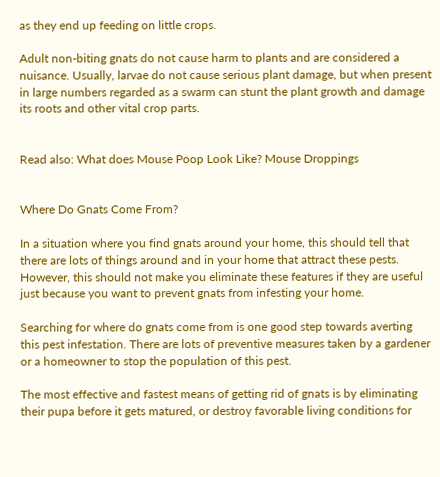as they end up feeding on little crops.

Adult non-biting gnats do not cause harm to plants and are considered a nuisance. Usually, larvae do not cause serious plant damage, but when present in large numbers regarded as a swarm can stunt the plant growth and damage its roots and other vital crop parts.


Read also: What does Mouse Poop Look Like? Mouse Droppings


Where Do Gnats Come From?

In a situation where you find gnats around your home, this should tell that there are lots of things around and in your home that attract these pests. However, this should not make you eliminate these features if they are useful just because you want to prevent gnats from infesting your home.

Searching for where do gnats come from is one good step towards averting this pest infestation. There are lots of preventive measures taken by a gardener or a homeowner to stop the population of this pest.

The most effective and fastest means of getting rid of gnats is by eliminating their pupa before it gets matured, or destroy favorable living conditions for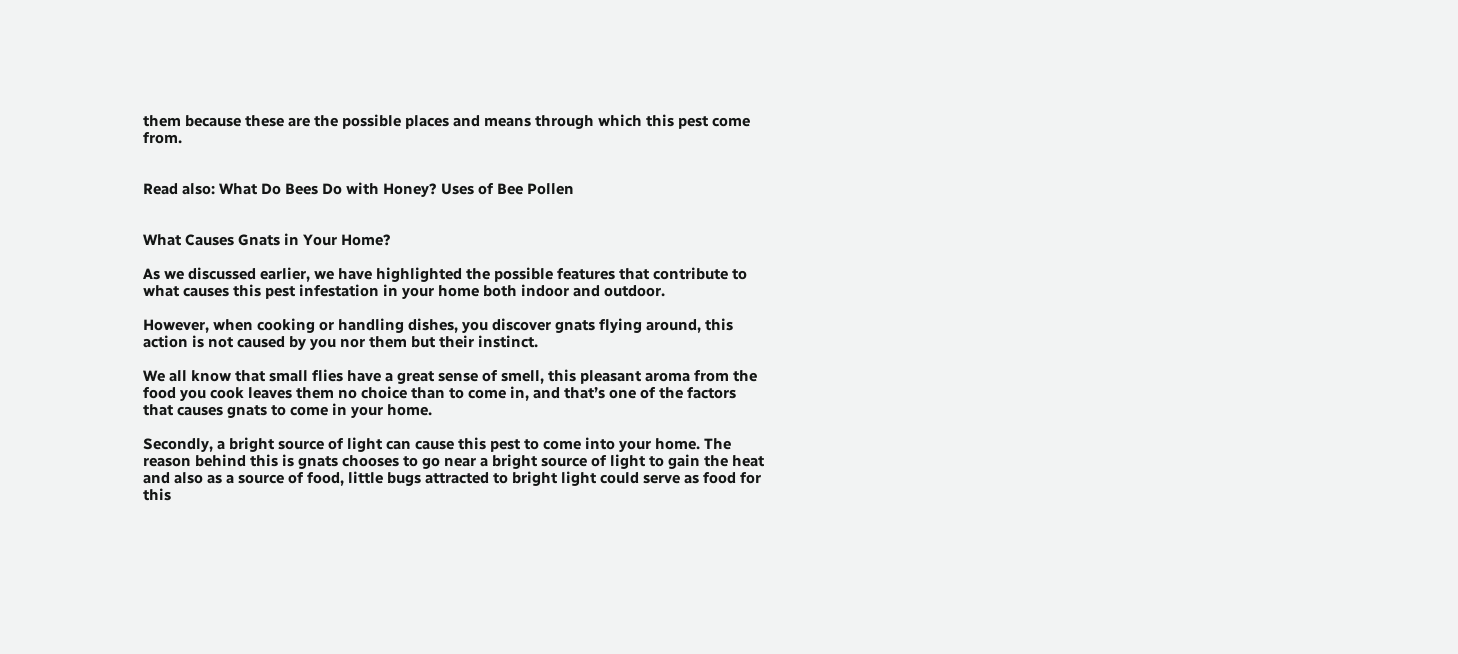them because these are the possible places and means through which this pest come from.


Read also: What Do Bees Do with Honey? Uses of Bee Pollen


What Causes Gnats in Your Home?

As we discussed earlier, we have highlighted the possible features that contribute to what causes this pest infestation in your home both indoor and outdoor.

However, when cooking or handling dishes, you discover gnats flying around, this action is not caused by you nor them but their instinct.

We all know that small flies have a great sense of smell, this pleasant aroma from the food you cook leaves them no choice than to come in, and that’s one of the factors that causes gnats to come in your home.

Secondly, a bright source of light can cause this pest to come into your home. The reason behind this is gnats chooses to go near a bright source of light to gain the heat and also as a source of food, little bugs attracted to bright light could serve as food for this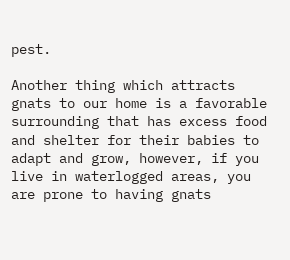pest.

Another thing which attracts gnats to our home is a favorable surrounding that has excess food and shelter for their babies to adapt and grow, however, if you live in waterlogged areas, you are prone to having gnats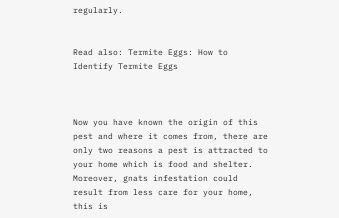regularly.


Read also: Termite Eggs: How to Identify Termite Eggs



Now you have known the origin of this pest and where it comes from, there are only two reasons a pest is attracted to your home which is food and shelter. Moreover, gnats infestation could result from less care for your home, this is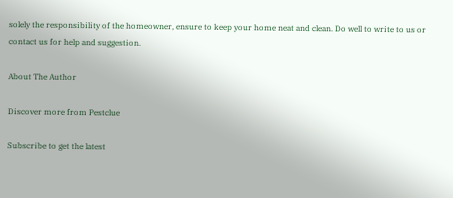solely the responsibility of the homeowner, ensure to keep your home neat and clean. Do well to write to us or contact us for help and suggestion.

About The Author

Discover more from Pestclue

Subscribe to get the latest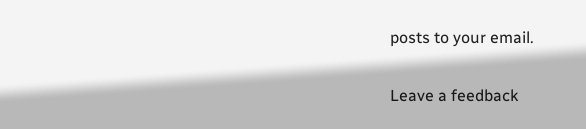posts to your email.

Leave a feedback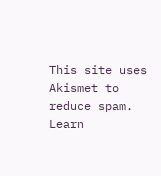This site uses Akismet to reduce spam. Learn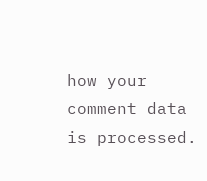how your comment data is processed.